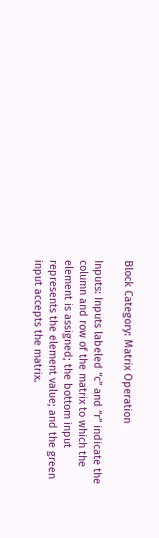Block Category: Matrix Operation

Inputs: Inputs labeled “c” and “r” indicate the column and row of the matrix to which the element is assigned; the bottom input represents the element value; and the green input accepts the matrix.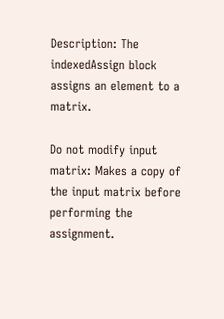Description: The indexedAssign block assigns an element to a matrix.

Do not modify input matrix: Makes a copy of the input matrix before performing the assignment.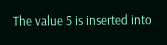The value 5 is inserted into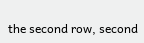the second row, second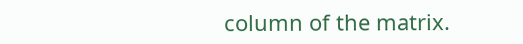column of the matrix.